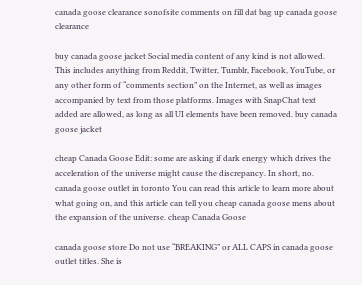canada goose clearance sonofsite comments on fill dat bag up canada goose clearance

buy canada goose jacket Social media content of any kind is not allowed. This includes anything from Reddit, Twitter, Tumblr, Facebook, YouTube, or any other form of “comments section” on the Internet, as well as images accompanied by text from those platforms. Images with SnapChat text added are allowed, as long as all UI elements have been removed. buy canada goose jacket

cheap Canada Goose Edit: some are asking if dark energy which drives the acceleration of the universe might cause the discrepancy. In short, no. canada goose outlet in toronto You can read this article to learn more about what going on, and this article can tell you cheap canada goose mens about the expansion of the universe. cheap Canada Goose

canada goose store Do not use “BREAKING” or ALL CAPS in canada goose outlet titles. She is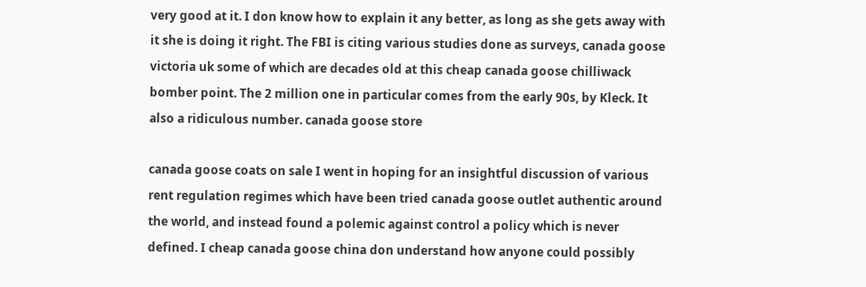very good at it. I don know how to explain it any better, as long as she gets away with it she is doing it right. The FBI is citing various studies done as surveys, canada goose victoria uk some of which are decades old at this cheap canada goose chilliwack bomber point. The 2 million one in particular comes from the early 90s, by Kleck. It also a ridiculous number. canada goose store

canada goose coats on sale I went in hoping for an insightful discussion of various rent regulation regimes which have been tried canada goose outlet authentic around the world, and instead found a polemic against control a policy which is never defined. I cheap canada goose china don understand how anyone could possibly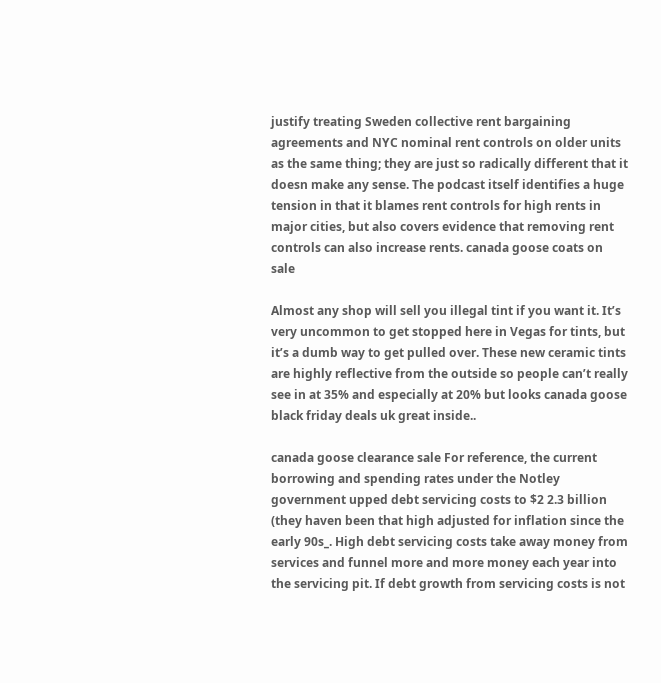justify treating Sweden collective rent bargaining agreements and NYC nominal rent controls on older units as the same thing; they are just so radically different that it doesn make any sense. The podcast itself identifies a huge tension in that it blames rent controls for high rents in major cities, but also covers evidence that removing rent controls can also increase rents. canada goose coats on sale

Almost any shop will sell you illegal tint if you want it. It’s very uncommon to get stopped here in Vegas for tints, but it’s a dumb way to get pulled over. These new ceramic tints are highly reflective from the outside so people can’t really see in at 35% and especially at 20% but looks canada goose black friday deals uk great inside..

canada goose clearance sale For reference, the current borrowing and spending rates under the Notley government upped debt servicing costs to $2 2.3 billion (they haven been that high adjusted for inflation since the early 90s_. High debt servicing costs take away money from services and funnel more and more money each year into the servicing pit. If debt growth from servicing costs is not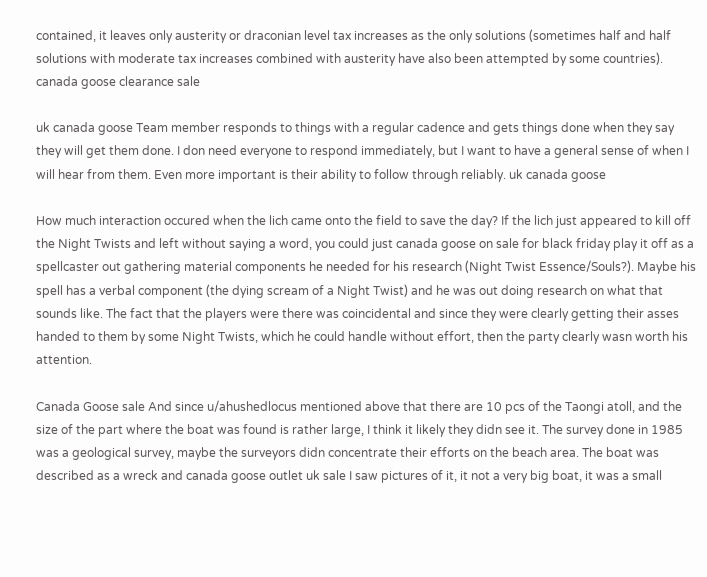contained, it leaves only austerity or draconian level tax increases as the only solutions (sometimes half and half solutions with moderate tax increases combined with austerity have also been attempted by some countries). canada goose clearance sale

uk canada goose Team member responds to things with a regular cadence and gets things done when they say they will get them done. I don need everyone to respond immediately, but I want to have a general sense of when I will hear from them. Even more important is their ability to follow through reliably. uk canada goose

How much interaction occured when the lich came onto the field to save the day? If the lich just appeared to kill off the Night Twists and left without saying a word, you could just canada goose on sale for black friday play it off as a spellcaster out gathering material components he needed for his research (Night Twist Essence/Souls?). Maybe his spell has a verbal component (the dying scream of a Night Twist) and he was out doing research on what that sounds like. The fact that the players were there was coincidental and since they were clearly getting their asses handed to them by some Night Twists, which he could handle without effort, then the party clearly wasn worth his attention.

Canada Goose sale And since u/ahushedlocus mentioned above that there are 10 pcs of the Taongi atoll, and the size of the part where the boat was found is rather large, I think it likely they didn see it. The survey done in 1985 was a geological survey, maybe the surveyors didn concentrate their efforts on the beach area. The boat was described as a wreck and canada goose outlet uk sale I saw pictures of it, it not a very big boat, it was a small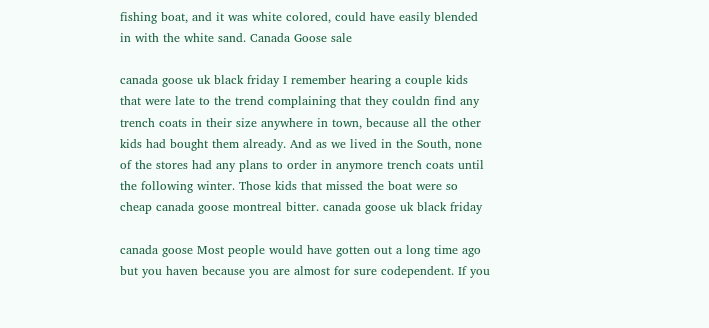fishing boat, and it was white colored, could have easily blended in with the white sand. Canada Goose sale

canada goose uk black friday I remember hearing a couple kids that were late to the trend complaining that they couldn find any trench coats in their size anywhere in town, because all the other kids had bought them already. And as we lived in the South, none of the stores had any plans to order in anymore trench coats until the following winter. Those kids that missed the boat were so cheap canada goose montreal bitter. canada goose uk black friday

canada goose Most people would have gotten out a long time ago but you haven because you are almost for sure codependent. If you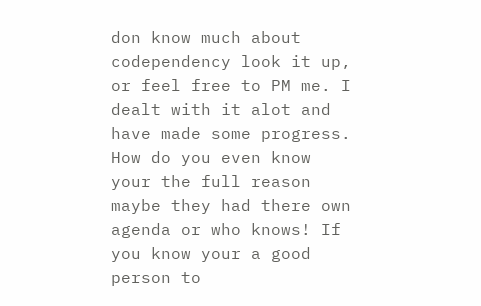don know much about codependency look it up, or feel free to PM me. I dealt with it alot and have made some progress. How do you even know your the full reason maybe they had there own agenda or who knows! If you know your a good person to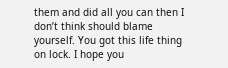them and did all you can then I don’t think should blame yourself. You got this life thing on lock. I hope you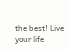the best! Live your life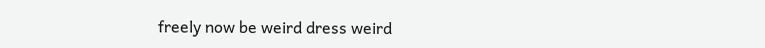freely now be weird dress weird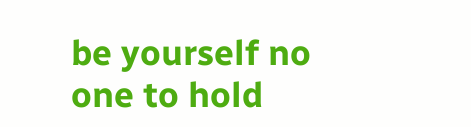be yourself no one to hold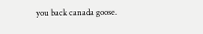you back canada goose.